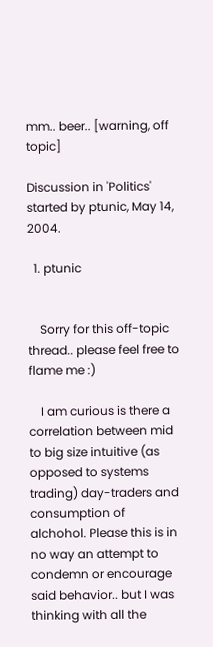mm.. beer.. [warning, off topic]

Discussion in 'Politics' started by ptunic, May 14, 2004.

  1. ptunic


    Sorry for this off-topic thread.. please feel free to flame me :)

    I am curious is there a correlation between mid to big size intuitive (as opposed to systems trading) day-traders and consumption of alchohol. Please this is in no way an attempt to condemn or encourage said behavior.. but I was thinking with all the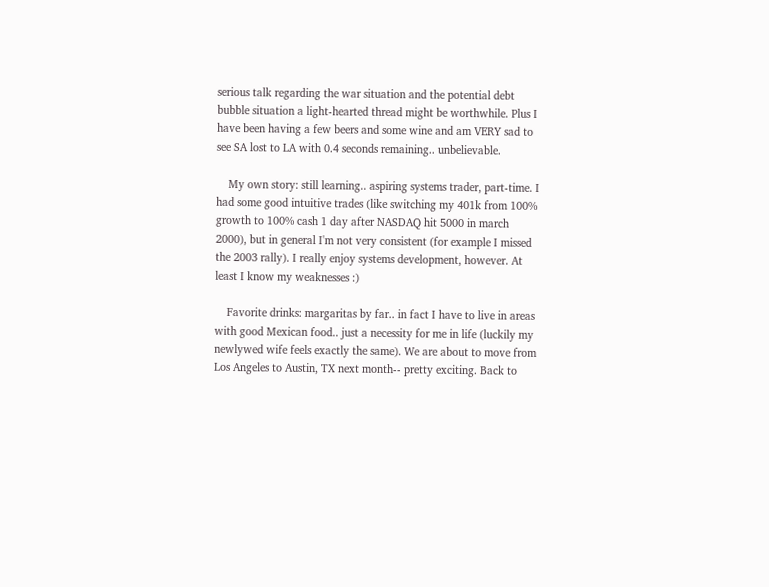serious talk regarding the war situation and the potential debt bubble situation a light-hearted thread might be worthwhile. Plus I have been having a few beers and some wine and am VERY sad to see SA lost to LA with 0.4 seconds remaining.. unbelievable.

    My own story: still learning.. aspiring systems trader, part-time. I had some good intuitive trades (like switching my 401k from 100% growth to 100% cash 1 day after NASDAQ hit 5000 in march 2000), but in general I'm not very consistent (for example I missed the 2003 rally). I really enjoy systems development, however. At least I know my weaknesses :)

    Favorite drinks: margaritas by far.. in fact I have to live in areas with good Mexican food.. just a necessity for me in life (luckily my newlywed wife feels exactly the same). We are about to move from Los Angeles to Austin, TX next month-- pretty exciting. Back to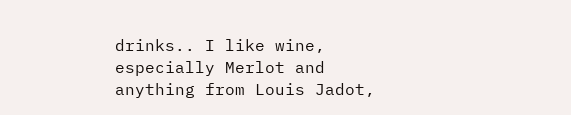drinks.. I like wine, especially Merlot and anything from Louis Jadot,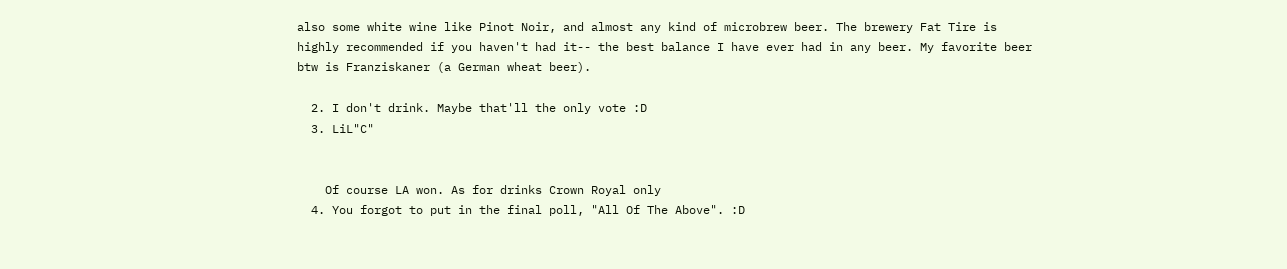also some white wine like Pinot Noir, and almost any kind of microbrew beer. The brewery Fat Tire is highly recommended if you haven't had it-- the best balance I have ever had in any beer. My favorite beer btw is Franziskaner (a German wheat beer).

  2. I don't drink. Maybe that'll the only vote :D
  3. LiL"C"


    Of course LA won. As for drinks Crown Royal only
  4. You forgot to put in the final poll, "All Of The Above". :D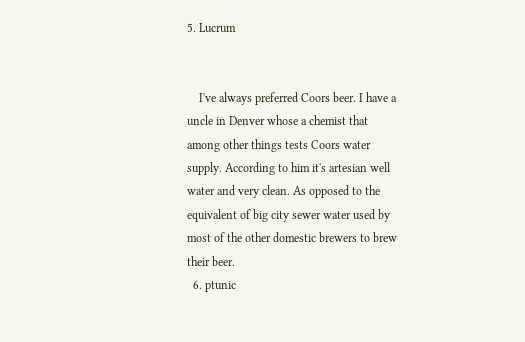5. Lucrum


    I've always preferred Coors beer. I have a uncle in Denver whose a chemist that among other things tests Coors water supply. According to him it's artesian well water and very clean. As opposed to the equivalent of big city sewer water used by most of the other domestic brewers to brew their beer.
  6. ptunic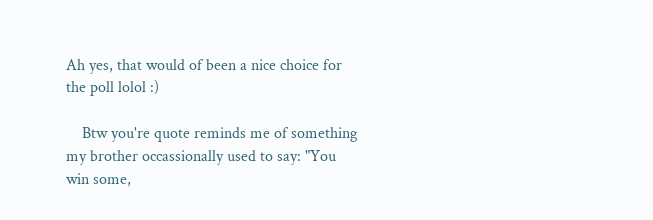Ah yes, that would of been a nice choice for the poll lolol :)

    Btw you're quote reminds me of something my brother occassionally used to say: "You win some,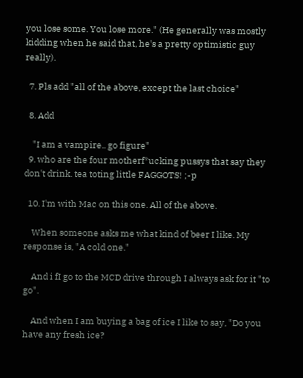you lose some. You lose more." (He generally was mostly kidding when he said that, he's a pretty optimistic guy really).

  7. Pls add "all of the above, except the last choice"

  8. Add

    "I am a vampire.. go figure"
  9. who are the four motherf*ucking pussys that say they don't drink. tea toting little FAGGOTS! ;-p

  10. I'm with Mac on this one. All of the above.

    When someone asks me what kind of beer I like. My response is, "A cold one."

    And i fI go to the MCD drive through I always ask for it "to go".

    And when I am buying a bag of ice I like to say, "Do you have any fresh ice?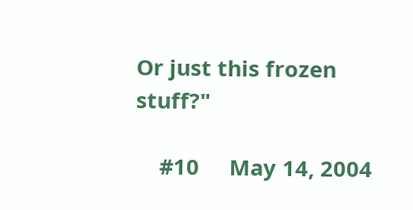Or just this frozen stuff?"

    #10     May 14, 2004